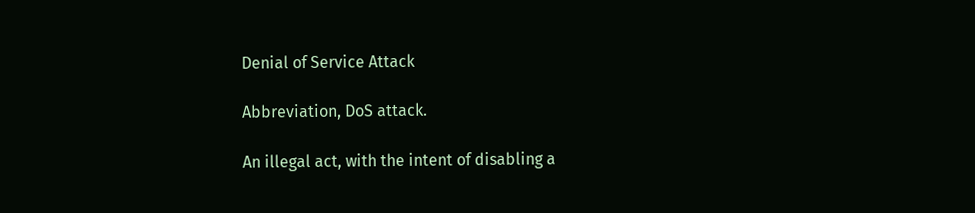Denial of Service Attack

Abbreviation, DoS attack.

An illegal act, with the intent of disabling a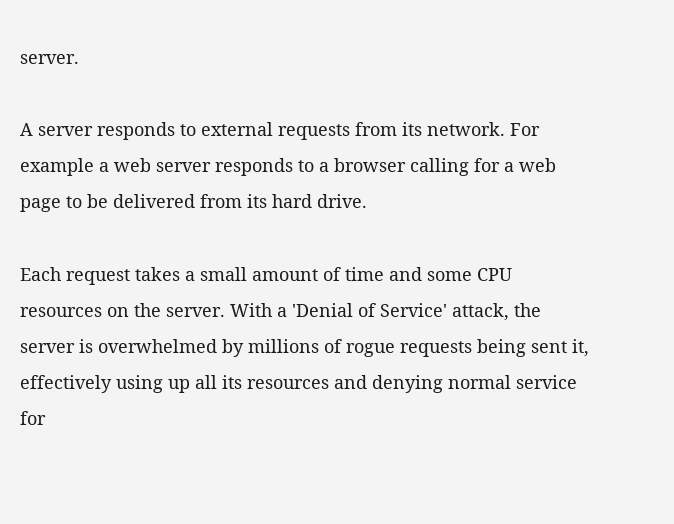server.

A server responds to external requests from its network. For example a web server responds to a browser calling for a web page to be delivered from its hard drive.

Each request takes a small amount of time and some CPU resources on the server. With a 'Denial of Service' attack, the server is overwhelmed by millions of rogue requests being sent it, effectively using up all its resources and denying normal service for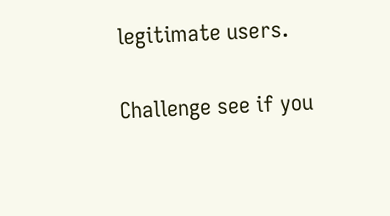legitimate users.

Challenge see if you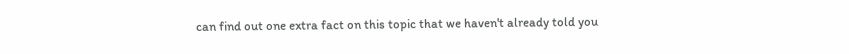can find out one extra fact on this topic that we haven't already told you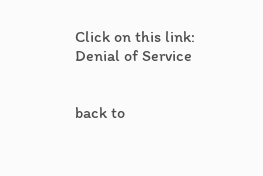Click on this link: Denial of Service


back to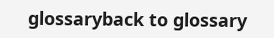glossaryback to glossary